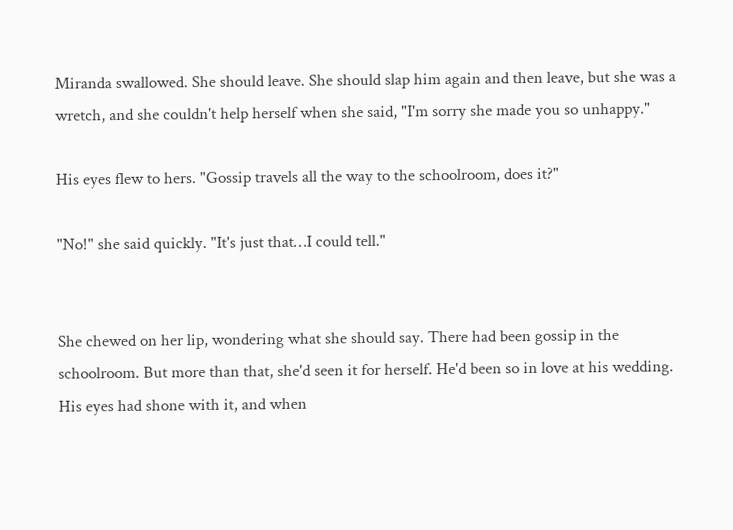Miranda swallowed. She should leave. She should slap him again and then leave, but she was a wretch, and she couldn't help herself when she said, "I'm sorry she made you so unhappy."

His eyes flew to hers. "Gossip travels all the way to the schoolroom, does it?"

"No!" she said quickly. "It's just that…I could tell."


She chewed on her lip, wondering what she should say. There had been gossip in the schoolroom. But more than that, she'd seen it for herself. He'd been so in love at his wedding. His eyes had shone with it, and when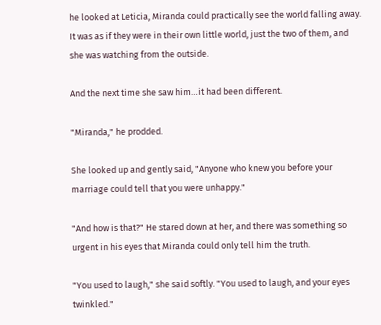he looked at Leticia, Miranda could practically see the world falling away. It was as if they were in their own little world, just the two of them, and she was watching from the outside.

And the next time she saw him…it had been different.

"Miranda," he prodded.

She looked up and gently said, "Anyone who knew you before your marriage could tell that you were unhappy."

"And how is that?" He stared down at her, and there was something so urgent in his eyes that Miranda could only tell him the truth.

"You used to laugh," she said softly. "You used to laugh, and your eyes twinkled."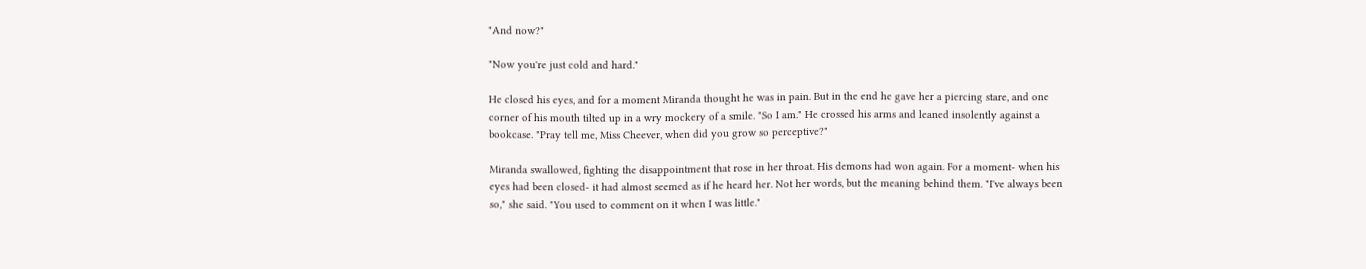"And now?"

"Now you're just cold and hard."

He closed his eyes, and for a moment Miranda thought he was in pain. But in the end he gave her a piercing stare, and one corner of his mouth tilted up in a wry mockery of a smile. "So I am." He crossed his arms and leaned insolently against a bookcase. "Pray tell me, Miss Cheever, when did you grow so perceptive?"

Miranda swallowed, fighting the disappointment that rose in her throat. His demons had won again. For a moment- when his eyes had been closed- it had almost seemed as if he heard her. Not her words, but the meaning behind them. "I've always been so," she said. "You used to comment on it when I was little."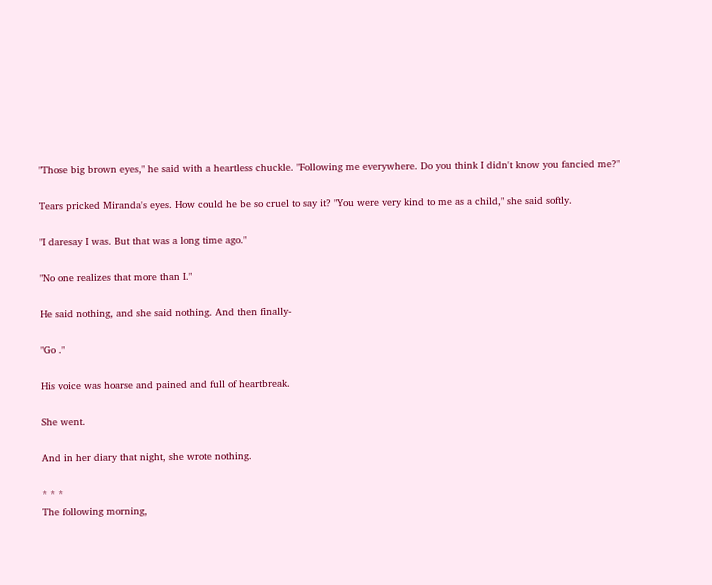"Those big brown eyes," he said with a heartless chuckle. "Following me everywhere. Do you think I didn't know you fancied me?"

Tears pricked Miranda's eyes. How could he be so cruel to say it? "You were very kind to me as a child," she said softly.

"I daresay I was. But that was a long time ago."

"No one realizes that more than I."

He said nothing, and she said nothing. And then finally-

"Go ."

His voice was hoarse and pained and full of heartbreak.

She went.

And in her diary that night, she wrote nothing.

* * *
The following morning,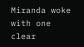Miranda woke with one clear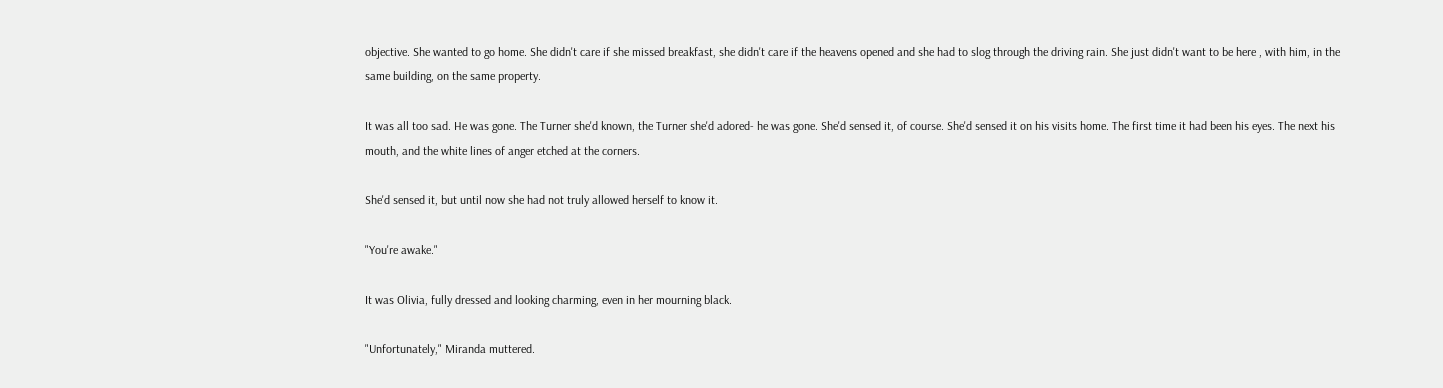objective. She wanted to go home. She didn't care if she missed breakfast, she didn't care if the heavens opened and she had to slog through the driving rain. She just didn't want to be here , with him, in the same building, on the same property.

It was all too sad. He was gone. The Turner she'd known, the Turner she'd adored- he was gone. She'd sensed it, of course. She'd sensed it on his visits home. The first time it had been his eyes. The next his mouth, and the white lines of anger etched at the corners.

She'd sensed it, but until now she had not truly allowed herself to know it.

"You're awake."

It was Olivia, fully dressed and looking charming, even in her mourning black.

"Unfortunately," Miranda muttered.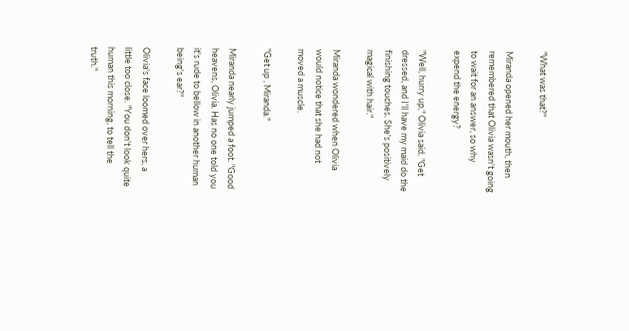"What was that?"

Miranda opened her mouth, then remembered that Olivia wasn't going to wait for an answer, so why expend the energy?

"Well, hurry up," Olivia said. "Get dressed, and I'll have my maid do the finishing touches. She's positively magical with hair."

Miranda wondered when Olivia would notice that she had not moved a muscle.

"Get up , Miranda."

Miranda nearly jumped a foot. "Good heavens, Olivia. Has no one told you it's rude to bellow in another human being's ear?"

Olivia's face loomed over hers, a little too close. "You don't look quite human this morning, to tell the truth."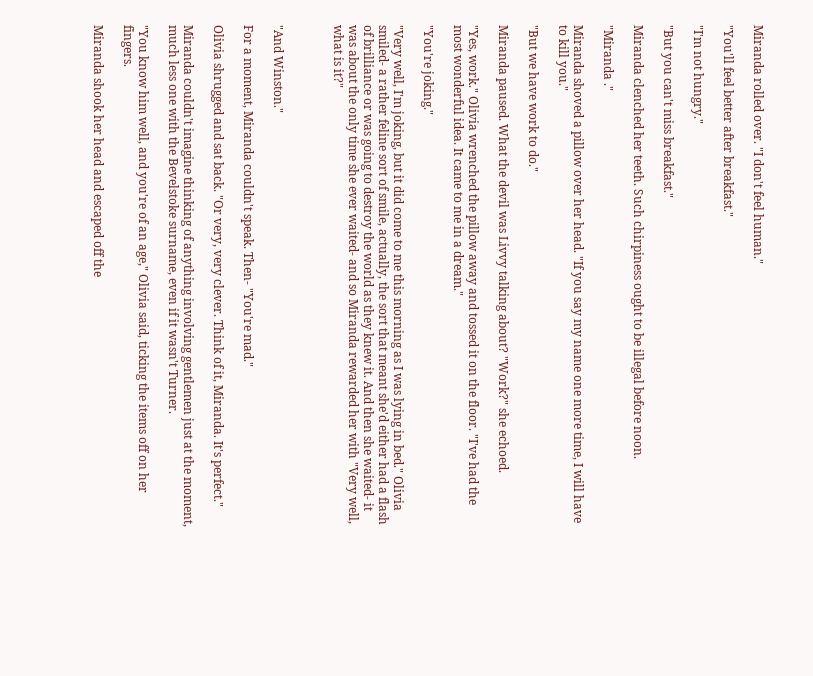Miranda rolled over. "I don't feel human."

"You'll feel better after breakfast."

"I'm not hungry."

"But you can't miss breakfast."

Miranda clenched her teeth. Such chirpiness ought to be illegal before noon.

"Miranda ."

Miranda shoved a pillow over her head. "If you say my name one more time, I will have to kill you."

"But we have work to do."

Miranda paused. What the devil was Livvy talking about? "Work?" she echoed.

"Yes, work." Olivia wrenched the pillow away and tossed it on the floor. "I've had the most wonderful idea. It came to me in a dream."

"You're joking."

"Very well, I'm joking, but it did come to me this morning as I was lying in bed." Olivia smiled- a rather feline sort of smile, actually, the sort that meant she'd either had a flash of brilliance or was going to destroy the world as they knew it. And then she waited- it was about the only time she ever waited- and so Miranda rewarded her with "Very well, what is it?"



"And Winston."

For a moment, Miranda couldn't speak. Then- "You're mad."

Olivia shrugged and sat back. "Or very, very clever. Think of it, Miranda. It's perfect."

Miranda couldn't imagine thinking of anything involving gentlemen just at the moment, much less one with the Bevelstoke surname, even if it wasn't Turner.

"You know him well, and you're of an age," Olivia said, ticking the items off on her fingers.

Miranda shook her head and escaped off the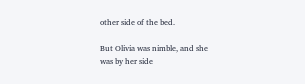other side of the bed.

But Olivia was nimble, and she was by her side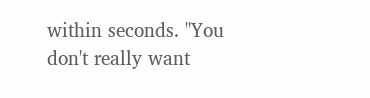within seconds. "You don't really want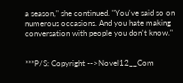a season," she continued. "You've said so on numerous occasions. And you hate making conversation with people you don't know."


***P/S: Copyright -->Novel12__Com